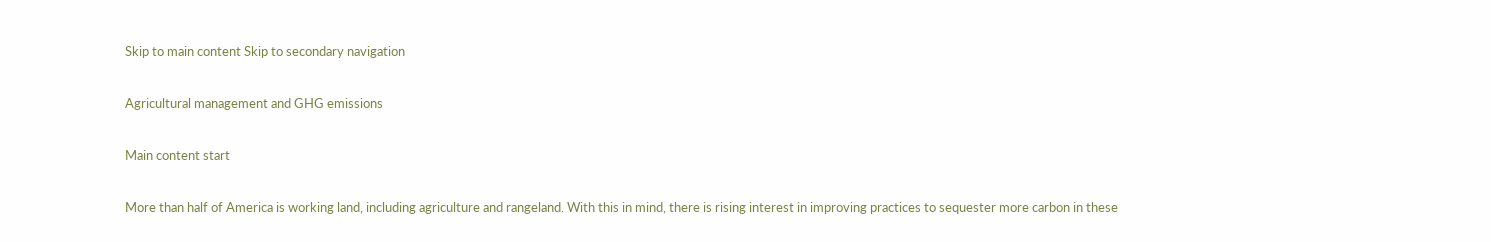Skip to main content Skip to secondary navigation

Agricultural management and GHG emissions

Main content start

More than half of America is working land, including agriculture and rangeland. With this in mind, there is rising interest in improving practices to sequester more carbon in these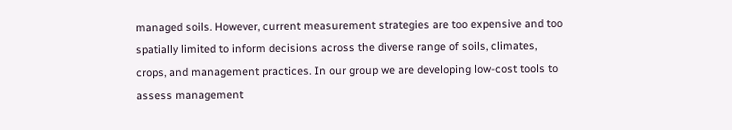managed soils. However, current measurement strategies are too expensive and too spatially limited to inform decisions across the diverse range of soils, climates, crops, and management practices. In our group we are developing low-cost tools to assess management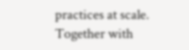practices at scale. Together with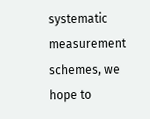systematic measurement schemes, we hope to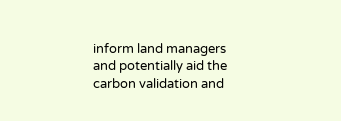inform land managers and potentially aid the carbon validation and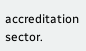accreditation sector.